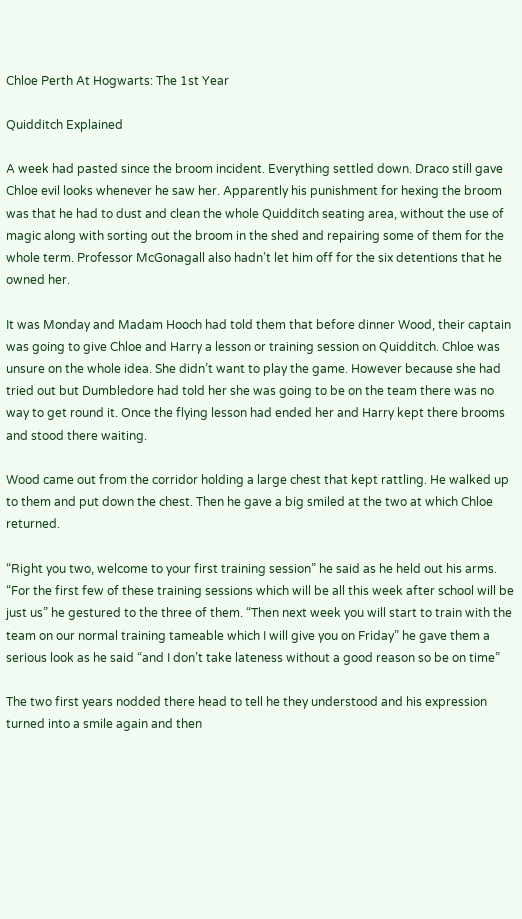Chloe Perth At Hogwarts: The 1st Year

Quidditch Explained

A week had pasted since the broom incident. Everything settled down. Draco still gave Chloe evil looks whenever he saw her. Apparently his punishment for hexing the broom was that he had to dust and clean the whole Quidditch seating area, without the use of magic along with sorting out the broom in the shed and repairing some of them for the whole term. Professor McGonagall also hadn’t let him off for the six detentions that he owned her.

It was Monday and Madam Hooch had told them that before dinner Wood, their captain was going to give Chloe and Harry a lesson or training session on Quidditch. Chloe was unsure on the whole idea. She didn’t want to play the game. However because she had tried out but Dumbledore had told her she was going to be on the team there was no way to get round it. Once the flying lesson had ended her and Harry kept there brooms and stood there waiting.

Wood came out from the corridor holding a large chest that kept rattling. He walked up to them and put down the chest. Then he gave a big smiled at the two at which Chloe returned.

“Right you two, welcome to your first training session” he said as he held out his arms. “For the first few of these training sessions which will be all this week after school will be just us” he gestured to the three of them. “Then next week you will start to train with the team on our normal training tameable which I will give you on Friday” he gave them a serious look as he said “and I don’t take lateness without a good reason so be on time”

The two first years nodded there head to tell he they understood and his expression turned into a smile again and then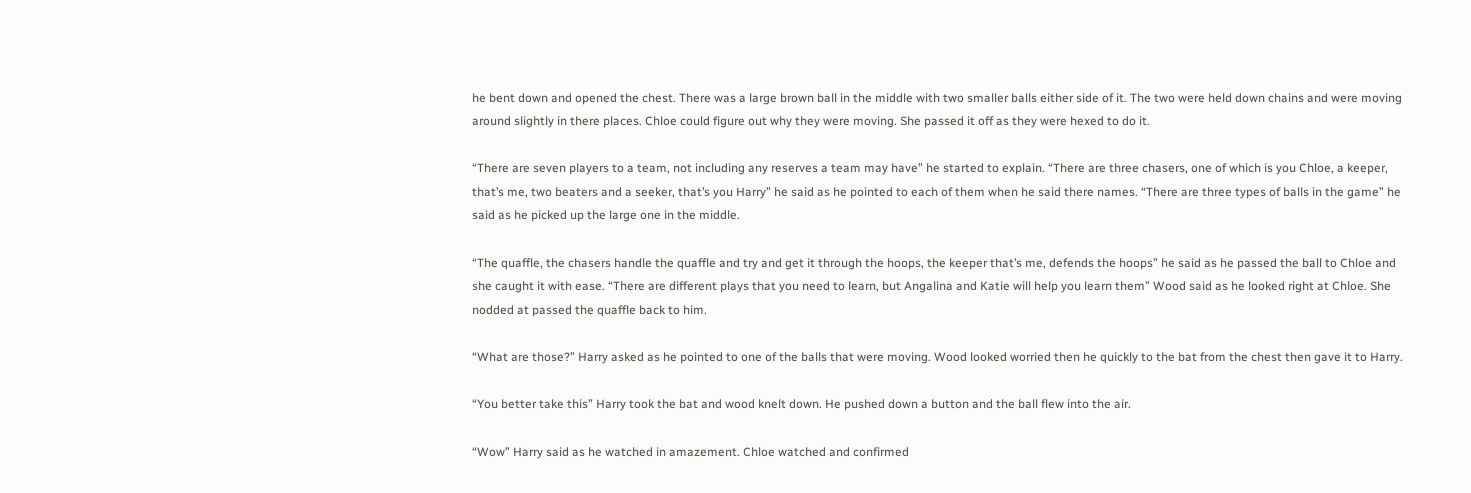he bent down and opened the chest. There was a large brown ball in the middle with two smaller balls either side of it. The two were held down chains and were moving around slightly in there places. Chloe could figure out why they were moving. She passed it off as they were hexed to do it.

“There are seven players to a team, not including any reserves a team may have” he started to explain. “There are three chasers, one of which is you Chloe, a keeper, that’s me, two beaters and a seeker, that’s you Harry” he said as he pointed to each of them when he said there names. “There are three types of balls in the game” he said as he picked up the large one in the middle.

“The quaffle, the chasers handle the quaffle and try and get it through the hoops, the keeper that’s me, defends the hoops” he said as he passed the ball to Chloe and she caught it with ease. “There are different plays that you need to learn, but Angalina and Katie will help you learn them” Wood said as he looked right at Chloe. She nodded at passed the quaffle back to him.

“What are those?” Harry asked as he pointed to one of the balls that were moving. Wood looked worried then he quickly to the bat from the chest then gave it to Harry.

“You better take this” Harry took the bat and wood knelt down. He pushed down a button and the ball flew into the air.

“Wow” Harry said as he watched in amazement. Chloe watched and confirmed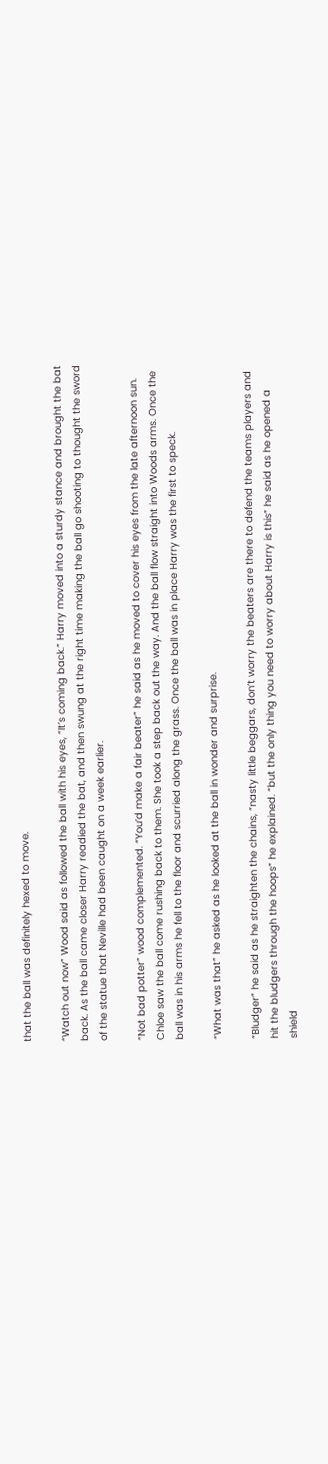that the ball was definitely hexed to move.

“Watch out now” Wood said as followed the ball with his eyes, “It’s coming back.” Harry moved into a sturdy stance and brought the bat back. As the ball came closer Harry readied the bat, and then swung at the right time making the ball go shooting to thought the sword of the statue that Neville had been caught on a week earlier.

“Not bad potter” wood complemented. “You’d make a fair beater” he said as he moved to cover his eyes from the late afternoon sun. Chloe saw the ball come rushing back to them. She took a step back out the way. And the ball flow straight into Woods arms. Once the ball was in his arms he fell to the floor and scurried along the grass. Once the ball was in place Harry was the first to speck.

“What was that” he asked as he looked at the ball in wonder and surprise.

“Bludger” he said as he straighten the chains, “nasty little beggars, don’t worry the beaters are there to defend the teams players and hit the bludgers through the hoops” he explained. “but the only thing you need to worry about Harry is this” he said as he opened a shield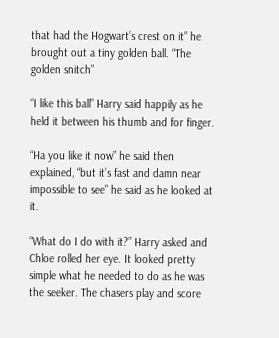that had the Hogwart’s crest on it” he brought out a tiny golden ball. “The golden snitch”

“I like this ball” Harry said happily as he held it between his thumb and for finger.

“Ha you like it now” he said then explained, “but it’s fast and damn near impossible to see” he said as he looked at it.

“What do I do with it?” Harry asked and Chloe rolled her eye. It looked pretty simple what he needed to do as he was the seeker. The chasers play and score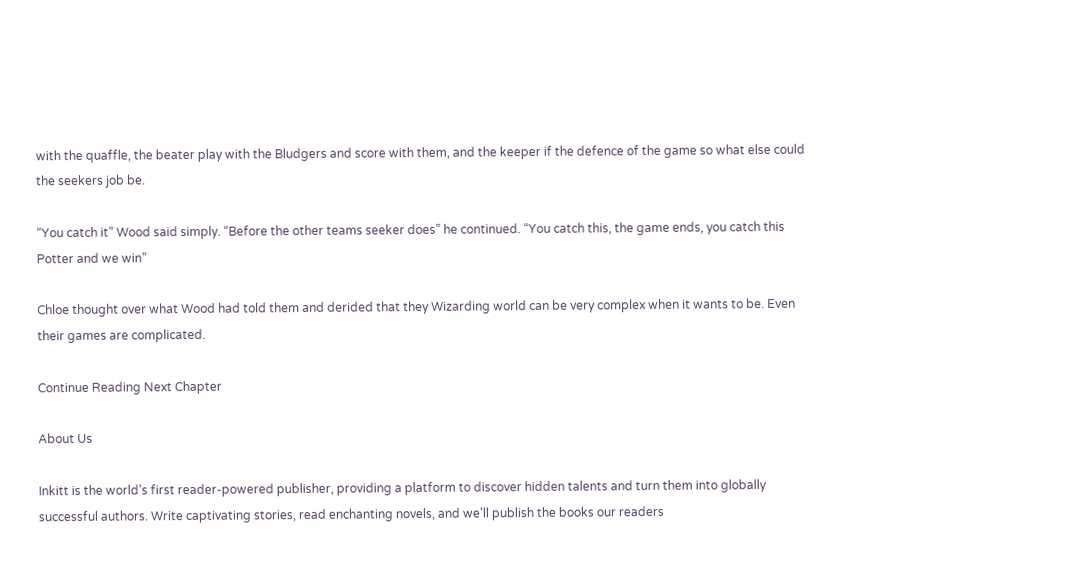with the quaffle, the beater play with the Bludgers and score with them, and the keeper if the defence of the game so what else could the seekers job be.

“You catch it” Wood said simply. “Before the other teams seeker does” he continued. “You catch this, the game ends, you catch this Potter and we win”

Chloe thought over what Wood had told them and derided that they Wizarding world can be very complex when it wants to be. Even their games are complicated.

Continue Reading Next Chapter

About Us

Inkitt is the world’s first reader-powered publisher, providing a platform to discover hidden talents and turn them into globally successful authors. Write captivating stories, read enchanting novels, and we’ll publish the books our readers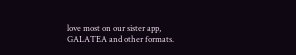love most on our sister app, GALATEA and other formats.